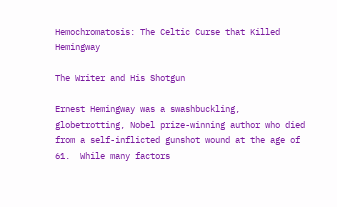Hemochromatosis: The Celtic Curse that Killed Hemingway

The Writer and His Shotgun

Ernest Hemingway was a swashbuckling, globetrotting, Nobel prize-winning author who died from a self-inflicted gunshot wound at the age of 61.  While many factors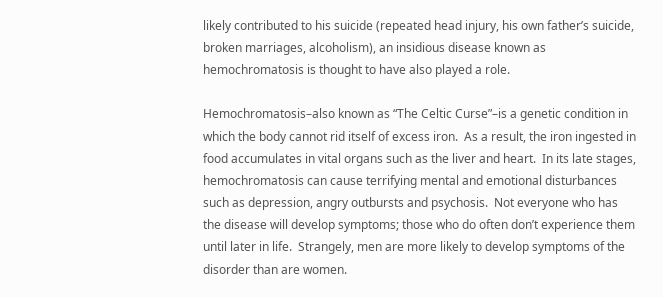likely contributed to his suicide (repeated head injury, his own father’s suicide, broken marriages, alcoholism), an insidious disease known as hemochromatosis is thought to have also played a role.

Hemochromatosis–also known as “The Celtic Curse”–is a genetic condition in which the body cannot rid itself of excess iron.  As a result, the iron ingested in food accumulates in vital organs such as the liver and heart.  In its late stages, hemochromatosis can cause terrifying mental and emotional disturbances such as depression, angry outbursts and psychosis.  Not everyone who has the disease will develop symptoms; those who do often don’t experience them until later in life.  Strangely, men are more likely to develop symptoms of the disorder than are women.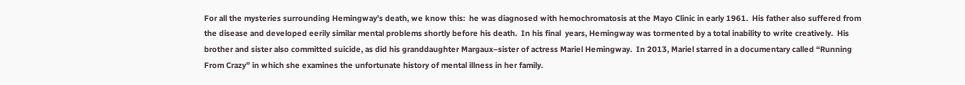For all the mysteries surrounding Hemingway’s death, we know this:  he was diagnosed with hemochromatosis at the Mayo Clinic in early 1961.  His father also suffered from the disease and developed eerily similar mental problems shortly before his death.  In his final  years, Hemingway was tormented by a total inability to write creatively.  His brother and sister also committed suicide, as did his granddaughter Margaux–sister of actress Mariel Hemingway.  In 2013, Mariel starred in a documentary called “Running From Crazy” in which she examines the unfortunate history of mental illness in her family.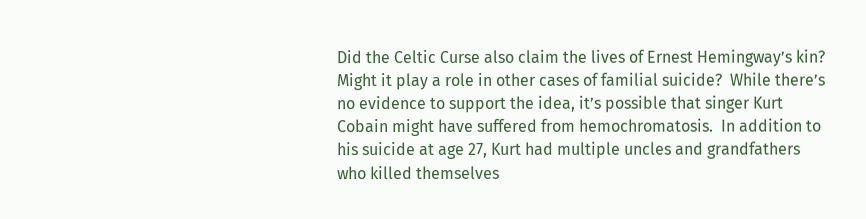Did the Celtic Curse also claim the lives of Ernest Hemingway’s kin?  Might it play a role in other cases of familial suicide?  While there’s no evidence to support the idea, it’s possible that singer Kurt Cobain might have suffered from hemochromatosis.  In addition to his suicide at age 27, Kurt had multiple uncles and grandfathers who killed themselves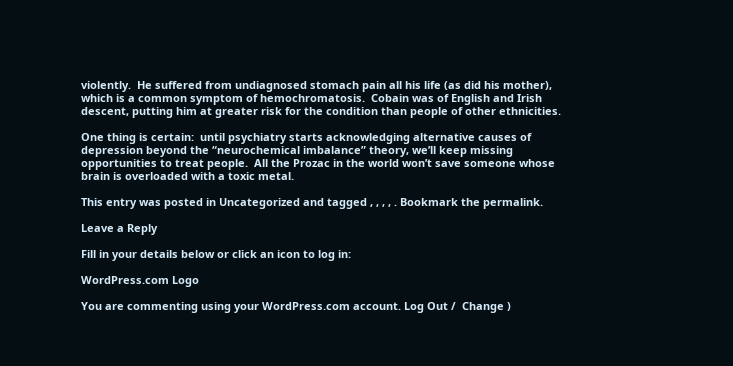violently.  He suffered from undiagnosed stomach pain all his life (as did his mother), which is a common symptom of hemochromatosis.  Cobain was of English and Irish descent, putting him at greater risk for the condition than people of other ethnicities.

One thing is certain:  until psychiatry starts acknowledging alternative causes of depression beyond the “neurochemical imbalance” theory, we’ll keep missing opportunities to treat people.  All the Prozac in the world won’t save someone whose brain is overloaded with a toxic metal.

This entry was posted in Uncategorized and tagged , , , , . Bookmark the permalink.

Leave a Reply

Fill in your details below or click an icon to log in:

WordPress.com Logo

You are commenting using your WordPress.com account. Log Out /  Change )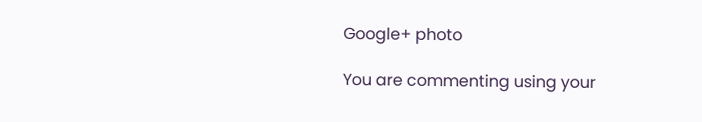Google+ photo

You are commenting using your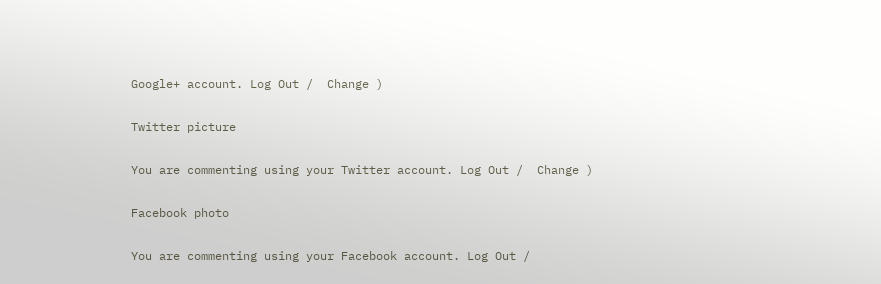Google+ account. Log Out /  Change )

Twitter picture

You are commenting using your Twitter account. Log Out /  Change )

Facebook photo

You are commenting using your Facebook account. Log Out /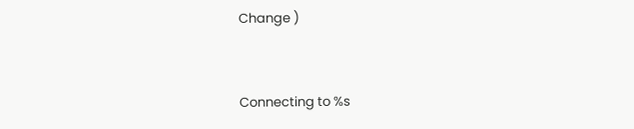Change )


Connecting to %s